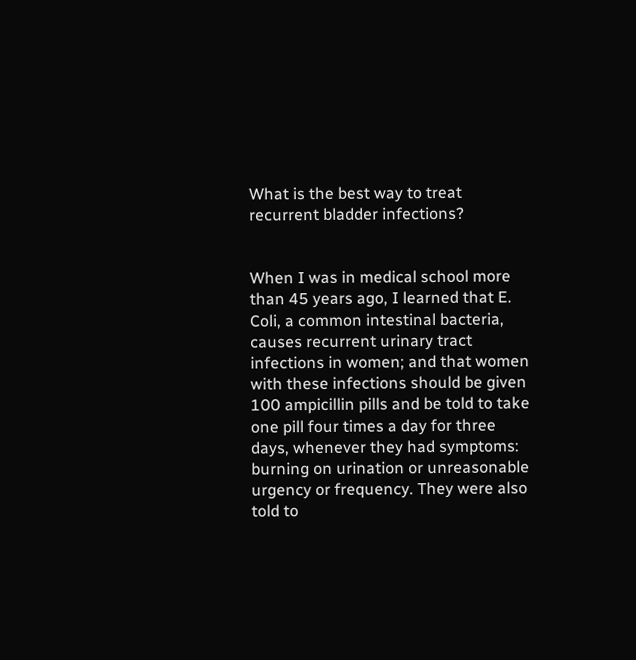What is the best way to treat recurrent bladder infections?


When I was in medical school more than 45 years ago, I learned that E. Coli, a common intestinal bacteria, causes recurrent urinary tract infections in women; and that women with these infections should be given 100 ampicillin pills and be told to take one pill four times a day for three days, whenever they had symptoms: burning on urination or unreasonable urgency or frequency. They were also told to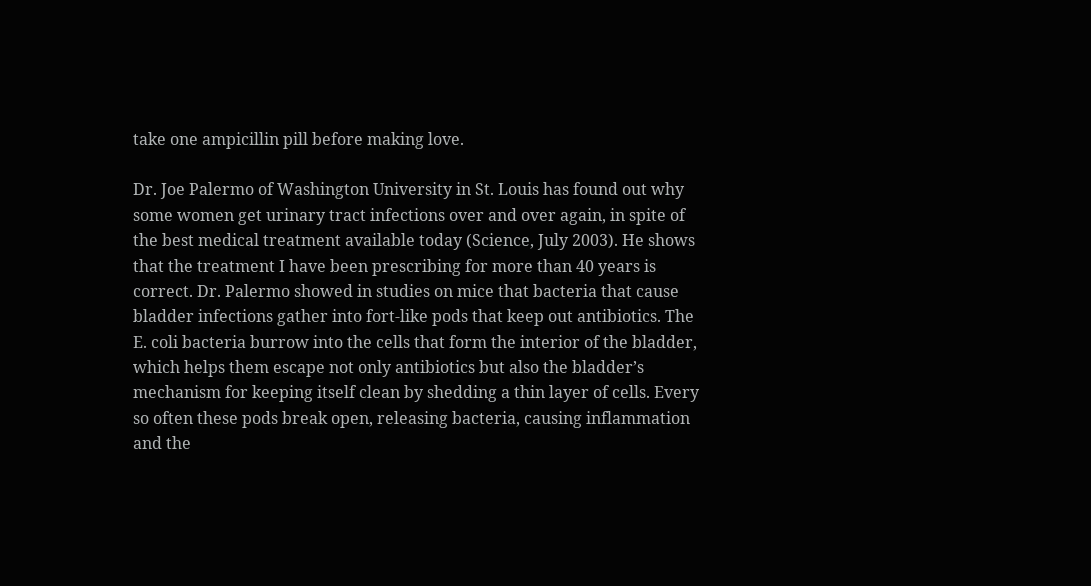take one ampicillin pill before making love.

Dr. Joe Palermo of Washington University in St. Louis has found out why some women get urinary tract infections over and over again, in spite of the best medical treatment available today (Science, July 2003). He shows that the treatment I have been prescribing for more than 40 years is correct. Dr. Palermo showed in studies on mice that bacteria that cause bladder infections gather into fort-like pods that keep out antibiotics. The E. coli bacteria burrow into the cells that form the interior of the bladder, which helps them escape not only antibiotics but also the bladder’s mechanism for keeping itself clean by shedding a thin layer of cells. Every so often these pods break open, releasing bacteria, causing inflammation and the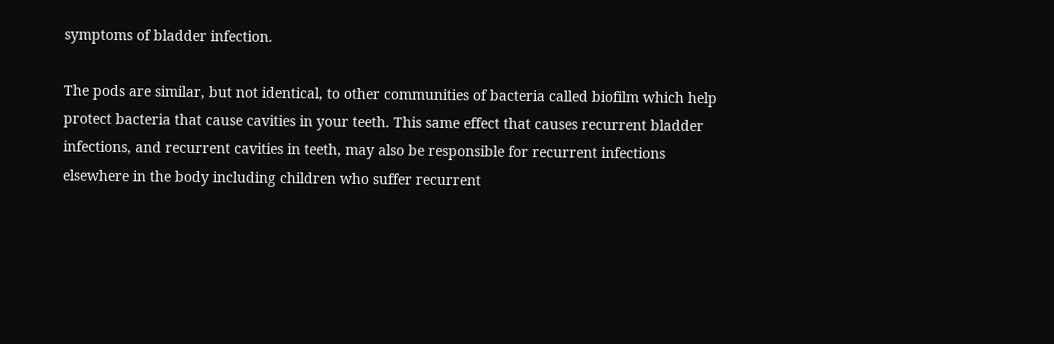symptoms of bladder infection.

The pods are similar, but not identical, to other communities of bacteria called biofilm which help protect bacteria that cause cavities in your teeth. This same effect that causes recurrent bladder infections, and recurrent cavities in teeth, may also be responsible for recurrent infections elsewhere in the body including children who suffer recurrent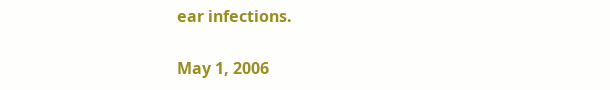ear infections.

May 1, 2006